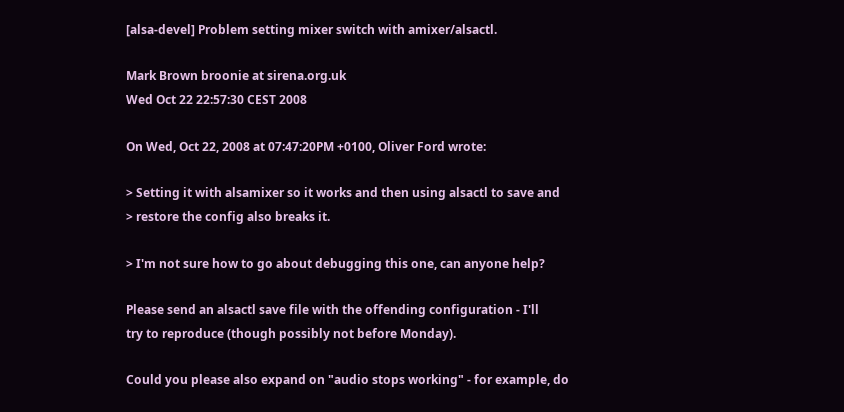[alsa-devel] Problem setting mixer switch with amixer/alsactl.

Mark Brown broonie at sirena.org.uk
Wed Oct 22 22:57:30 CEST 2008

On Wed, Oct 22, 2008 at 07:47:20PM +0100, Oliver Ford wrote:

> Setting it with alsamixer so it works and then using alsactl to save and
> restore the config also breaks it.

> I'm not sure how to go about debugging this one, can anyone help?

Please send an alsactl save file with the offending configuration - I'll
try to reproduce (though possibly not before Monday).

Could you please also expand on "audio stops working" - for example, do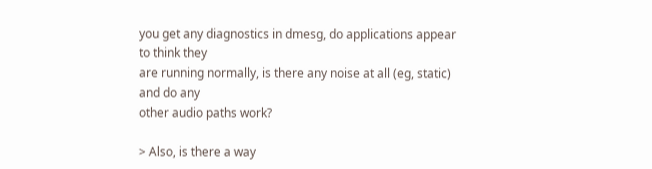you get any diagnostics in dmesg, do applications appear to think they
are running normally, is there any noise at all (eg, static) and do any
other audio paths work?

> Also, is there a way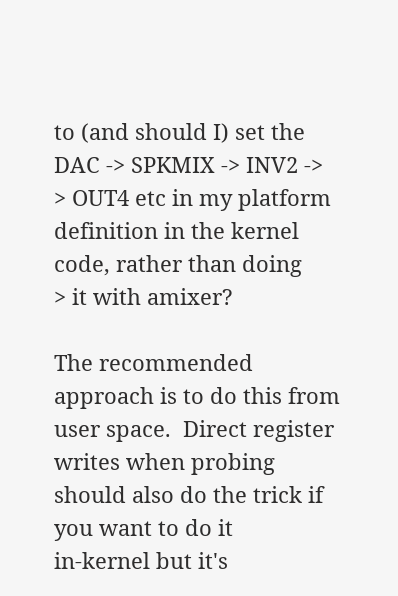to (and should I) set the DAC -> SPKMIX -> INV2 ->
> OUT4 etc in my platform definition in the kernel code, rather than doing
> it with amixer?

The recommended approach is to do this from user space.  Direct register
writes when probing should also do the trick if you want to do it
in-kernel but it's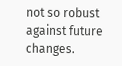not so robust against future changes.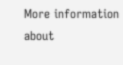More information about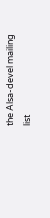the Alsa-devel mailing list